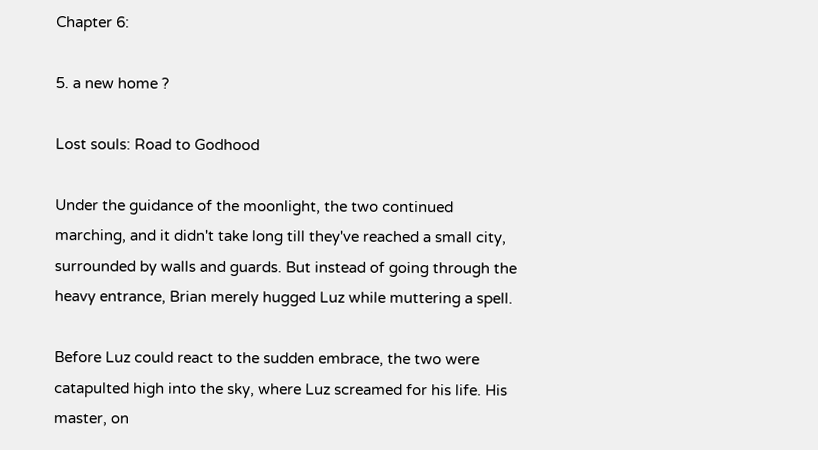Chapter 6:

5. a new home ?

Lost souls: Road to Godhood

Under the guidance of the moonlight, the two continued marching, and it didn't take long till they've reached a small city, surrounded by walls and guards. But instead of going through the heavy entrance, Brian merely hugged Luz while muttering a spell.

Before Luz could react to the sudden embrace, the two were catapulted high into the sky, where Luz screamed for his life. His master, on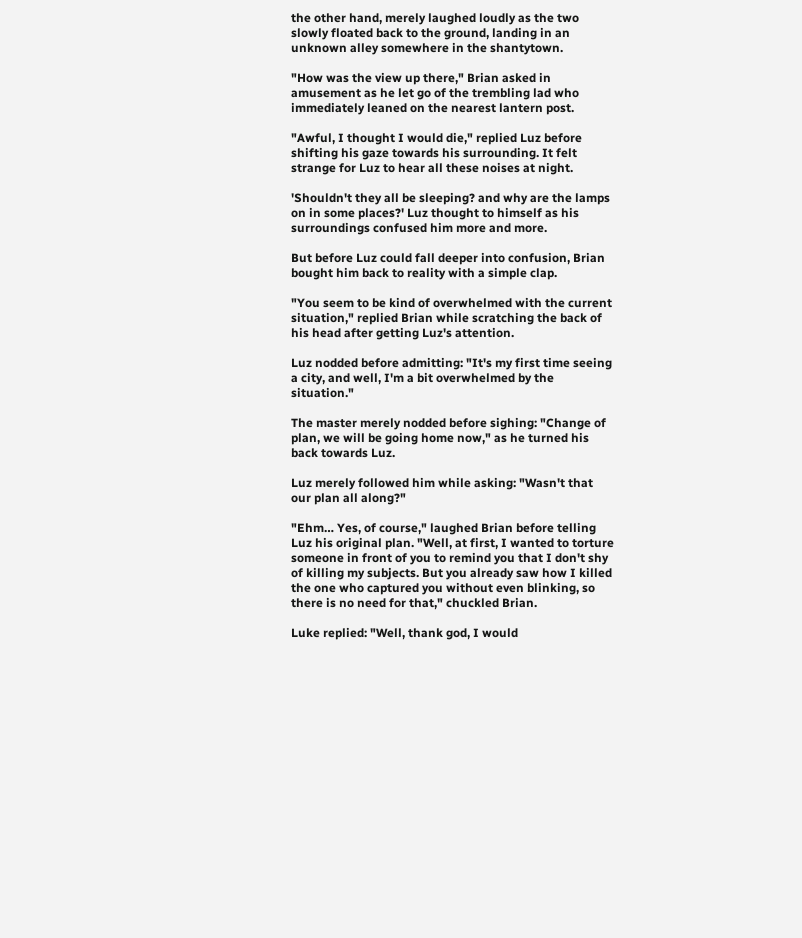the other hand, merely laughed loudly as the two slowly floated back to the ground, landing in an unknown alley somewhere in the shantytown.

"How was the view up there," Brian asked in amusement as he let go of the trembling lad who immediately leaned on the nearest lantern post.

"Awful, I thought I would die," replied Luz before shifting his gaze towards his surrounding. It felt strange for Luz to hear all these noises at night.

'Shouldn't they all be sleeping? and why are the lamps on in some places?' Luz thought to himself as his surroundings confused him more and more.

But before Luz could fall deeper into confusion, Brian bought him back to reality with a simple clap.

"You seem to be kind of overwhelmed with the current situation," replied Brian while scratching the back of his head after getting Luz's attention.

Luz nodded before admitting: "It's my first time seeing a city, and well, I'm a bit overwhelmed by the situation."

The master merely nodded before sighing: "Change of plan, we will be going home now," as he turned his back towards Luz.

Luz merely followed him while asking: "Wasn't that our plan all along?"

"Ehm… Yes, of course," laughed Brian before telling Luz his original plan. "Well, at first, I wanted to torture someone in front of you to remind you that I don't shy of killing my subjects. But you already saw how I killed the one who captured you without even blinking, so there is no need for that," chuckled Brian.

Luke replied: "Well, thank god, I would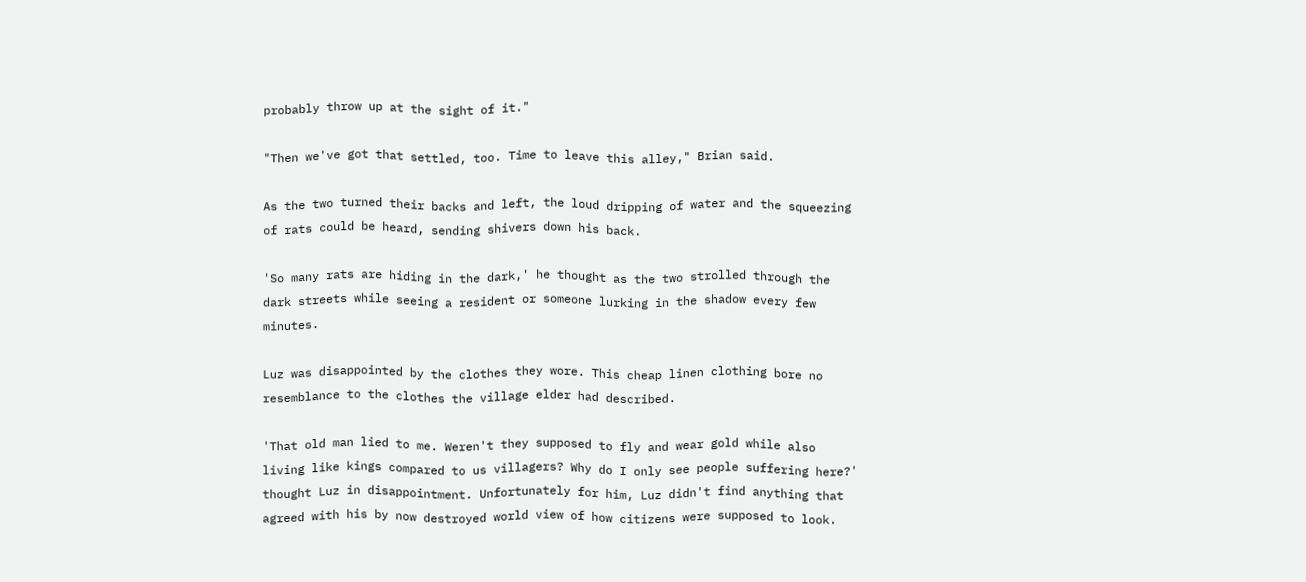probably throw up at the sight of it."

"Then we've got that settled, too. Time to leave this alley," Brian said.

As the two turned their backs and left, the loud dripping of water and the squeezing of rats could be heard, sending shivers down his back.

'So many rats are hiding in the dark,' he thought as the two strolled through the dark streets while seeing a resident or someone lurking in the shadow every few minutes.

Luz was disappointed by the clothes they wore. This cheap linen clothing bore no resemblance to the clothes the village elder had described.

'That old man lied to me. Weren't they supposed to fly and wear gold while also living like kings compared to us villagers? Why do I only see people suffering here?' thought Luz in disappointment. Unfortunately for him, Luz didn't find anything that agreed with his by now destroyed world view of how citizens were supposed to look.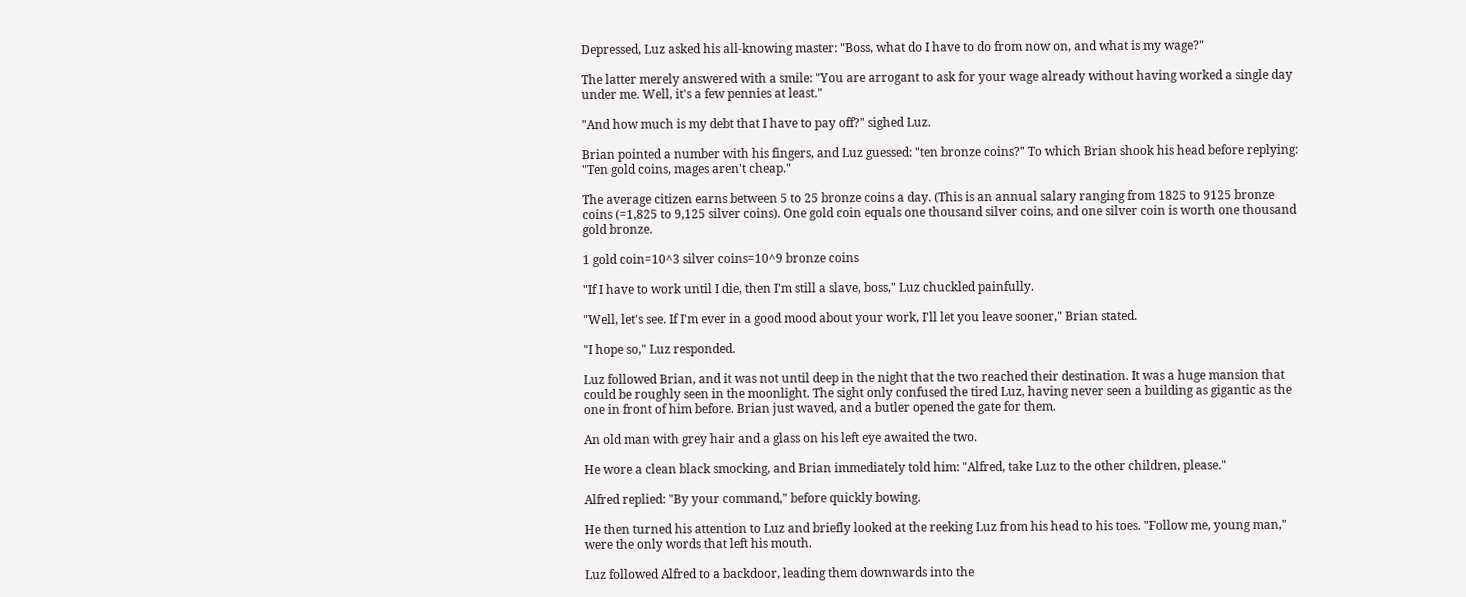Depressed, Luz asked his all-knowing master: "Boss, what do I have to do from now on, and what is my wage?"

The latter merely answered with a smile: "You are arrogant to ask for your wage already without having worked a single day under me. Well, it's a few pennies at least."

"And how much is my debt that I have to pay off?" sighed Luz.

Brian pointed a number with his fingers, and Luz guessed: "ten bronze coins?" To which Brian shook his head before replying: "Ten gold coins, mages aren't cheap."

The average citizen earns between 5 to 25 bronze coins a day. (This is an annual salary ranging from 1825 to 9125 bronze coins (=1,825 to 9,125 silver coins). One gold coin equals one thousand silver coins, and one silver coin is worth one thousand gold bronze.

1 gold coin=10^3 silver coins=10^9 bronze coins

"If I have to work until I die, then I'm still a slave, boss," Luz chuckled painfully.

"Well, let's see. If I'm ever in a good mood about your work, I'll let you leave sooner," Brian stated.

"I hope so," Luz responded.

Luz followed Brian, and it was not until deep in the night that the two reached their destination. It was a huge mansion that could be roughly seen in the moonlight. The sight only confused the tired Luz, having never seen a building as gigantic as the one in front of him before. Brian just waved, and a butler opened the gate for them.

An old man with grey hair and a glass on his left eye awaited the two.

He wore a clean black smocking, and Brian immediately told him: "Alfred, take Luz to the other children, please."

Alfred replied: "By your command," before quickly bowing.

He then turned his attention to Luz and briefly looked at the reeking Luz from his head to his toes. "Follow me, young man," were the only words that left his mouth.

Luz followed Alfred to a backdoor, leading them downwards into the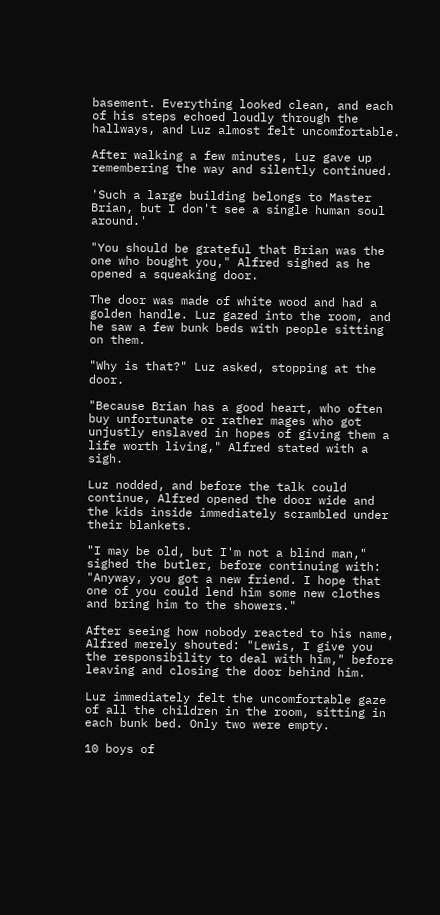basement. Everything looked clean, and each of his steps echoed loudly through the hallways, and Luz almost felt uncomfortable.

After walking a few minutes, Luz gave up remembering the way and silently continued.

'Such a large building belongs to Master Brian, but I don't see a single human soul around.'

"You should be grateful that Brian was the one who bought you," Alfred sighed as he opened a squeaking door.

The door was made of white wood and had a golden handle. Luz gazed into the room, and he saw a few bunk beds with people sitting on them.

"Why is that?" Luz asked, stopping at the door.

"Because Brian has a good heart, who often buy unfortunate or rather mages who got unjustly enslaved in hopes of giving them a life worth living," Alfred stated with a sigh.

Luz nodded, and before the talk could continue, Alfred opened the door wide and the kids inside immediately scrambled under their blankets.

"I may be old, but I'm not a blind man," sighed the butler, before continuing with: "Anyway, you got a new friend. I hope that one of you could lend him some new clothes and bring him to the showers."

After seeing how nobody reacted to his name, Alfred merely shouted: "Lewis, I give you the responsibility to deal with him," before leaving and closing the door behind him.

Luz immediately felt the uncomfortable gaze of all the children in the room, sitting in each bunk bed. Only two were empty.

10 boys of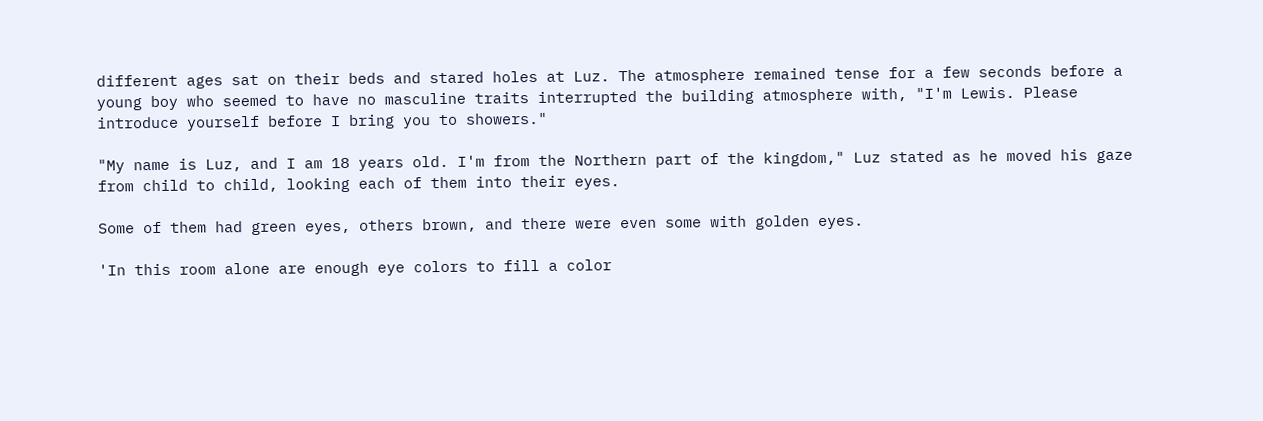different ages sat on their beds and stared holes at Luz. The atmosphere remained tense for a few seconds before a young boy who seemed to have no masculine traits interrupted the building atmosphere with, "I'm Lewis. Please introduce yourself before I bring you to showers."

"My name is Luz, and I am 18 years old. I'm from the Northern part of the kingdom," Luz stated as he moved his gaze from child to child, looking each of them into their eyes.

Some of them had green eyes, others brown, and there were even some with golden eyes.

'In this room alone are enough eye colors to fill a color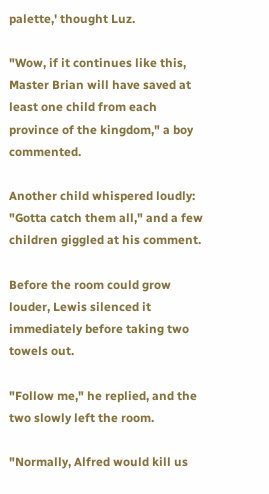palette,' thought Luz.

"Wow, if it continues like this, Master Brian will have saved at least one child from each province of the kingdom," a boy commented.

Another child whispered loudly: "Gotta catch them all," and a few children giggled at his comment.

Before the room could grow louder, Lewis silenced it immediately before taking two towels out.

"Follow me," he replied, and the two slowly left the room.

"Normally, Alfred would kill us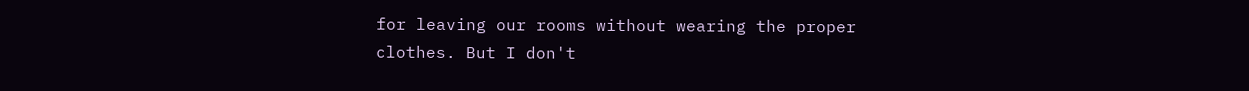for leaving our rooms without wearing the proper clothes. But I don't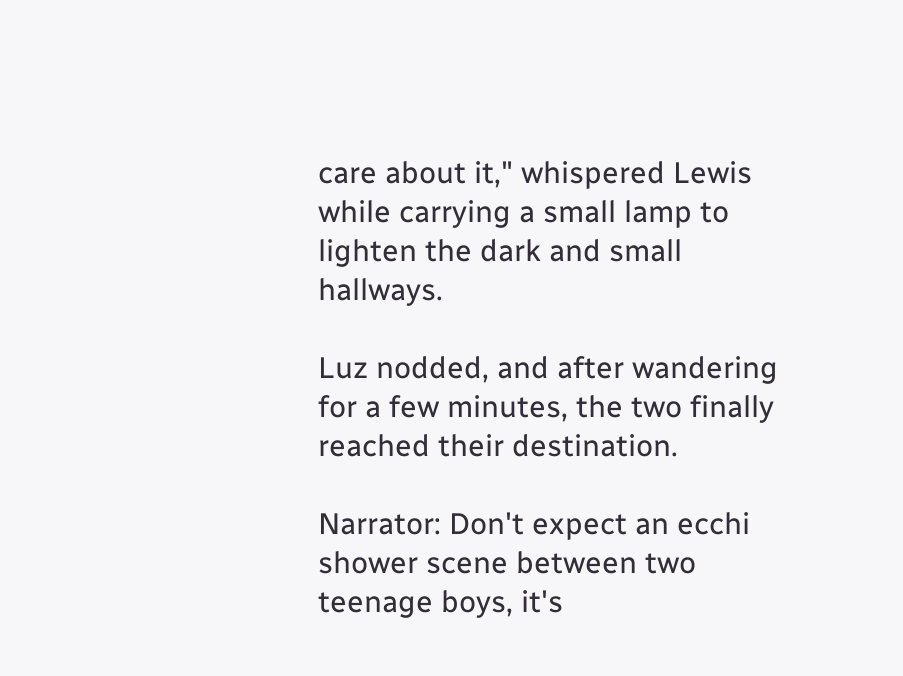care about it," whispered Lewis while carrying a small lamp to lighten the dark and small hallways.

Luz nodded, and after wandering for a few minutes, the two finally reached their destination.

Narrator: Don't expect an ecchi shower scene between two teenage boys, it's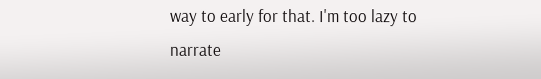way to early for that. I'm too lazy to narrate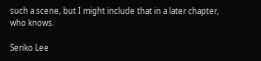such a scene, but I might include that in a later chapter, who knows.

Seriko Lee